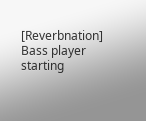[Reverbnation] Bass player starting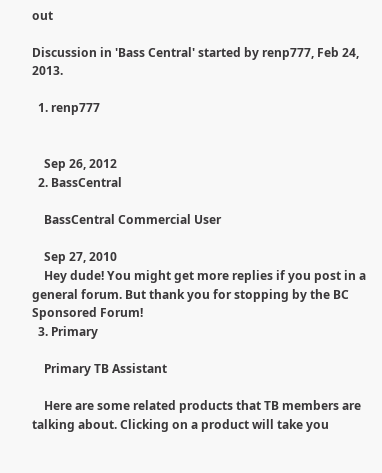out

Discussion in 'Bass Central' started by renp777, Feb 24, 2013.

  1. renp777


    Sep 26, 2012
  2. BassCentral

    BassCentral Commercial User

    Sep 27, 2010
    Hey dude! You might get more replies if you post in a general forum. But thank you for stopping by the BC Sponsored Forum!
  3. Primary

    Primary TB Assistant

    Here are some related products that TB members are talking about. Clicking on a product will take you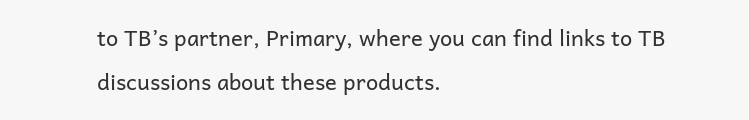to TB’s partner, Primary, where you can find links to TB discussions about these products.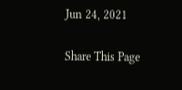Jun 24, 2021

Share This Page